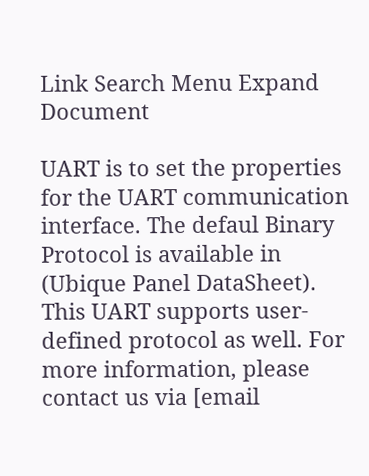Link Search Menu Expand Document

UART is to set the properties for the UART communication interface. The defaul Binary Protocol is available in (Ubique Panel DataSheet). This UART supports user-defined protocol as well. For more information, please contact us via [email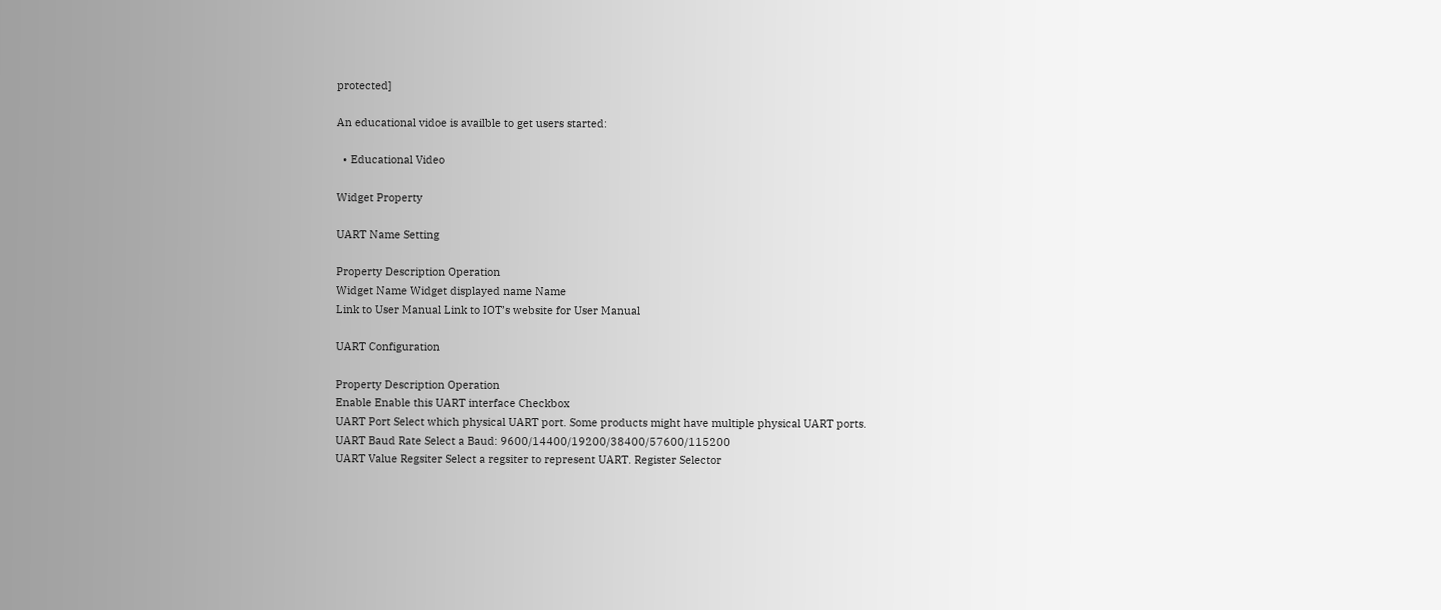protected]

An educational vidoe is availble to get users started:

  • Educational Video

Widget Property

UART Name Setting

Property Description Operation
Widget Name Widget displayed name Name
Link to User Manual Link to IOT’s website for User Manual

UART Configuration

Property Description Operation
Enable Enable this UART interface Checkbox
UART Port Select which physical UART port. Some products might have multiple physical UART ports.
UART Baud Rate Select a Baud: 9600/14400/19200/38400/57600/115200
UART Value Regsiter Select a regsiter to represent UART. Register Selector